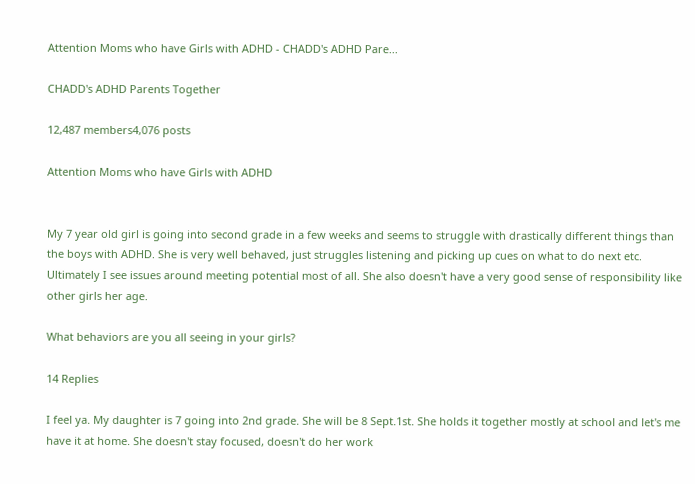Attention Moms who have Girls with ADHD - CHADD's ADHD Pare...

CHADD's ADHD Parents Together

12,487 members4,076 posts

Attention Moms who have Girls with ADHD


My 7 year old girl is going into second grade in a few weeks and seems to struggle with drastically different things than the boys with ADHD. She is very well behaved, just struggles listening and picking up cues on what to do next etc. Ultimately I see issues around meeting potential most of all. She also doesn't have a very good sense of responsibility like other girls her age.

What behaviors are you all seeing in your girls?

14 Replies

I feel ya. My daughter is 7 going into 2nd grade. She will be 8 Sept.1st. She holds it together mostly at school and let's me have it at home. She doesn't stay focused, doesn't do her work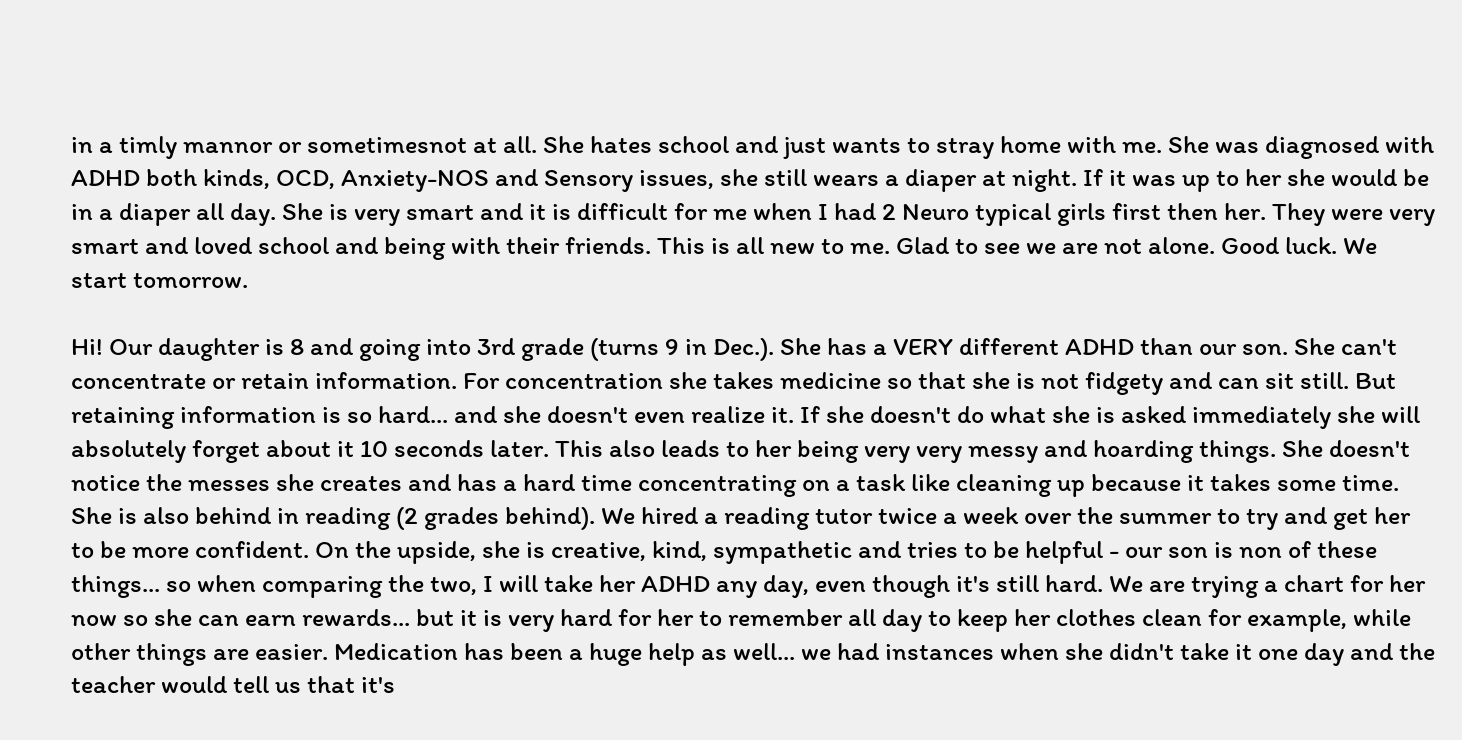in a timly mannor or sometimesnot at all. She hates school and just wants to stray home with me. She was diagnosed with ADHD both kinds, OCD, Anxiety-NOS and Sensory issues, she still wears a diaper at night. If it was up to her she would be in a diaper all day. She is very smart and it is difficult for me when I had 2 Neuro typical girls first then her. They were very smart and loved school and being with their friends. This is all new to me. Glad to see we are not alone. Good luck. We start tomorrow.

Hi! Our daughter is 8 and going into 3rd grade (turns 9 in Dec.). She has a VERY different ADHD than our son. She can't concentrate or retain information. For concentration she takes medicine so that she is not fidgety and can sit still. But retaining information is so hard... and she doesn't even realize it. If she doesn't do what she is asked immediately she will absolutely forget about it 10 seconds later. This also leads to her being very very messy and hoarding things. She doesn't notice the messes she creates and has a hard time concentrating on a task like cleaning up because it takes some time. She is also behind in reading (2 grades behind). We hired a reading tutor twice a week over the summer to try and get her to be more confident. On the upside, she is creative, kind, sympathetic and tries to be helpful - our son is non of these things... so when comparing the two, I will take her ADHD any day, even though it's still hard. We are trying a chart for her now so she can earn rewards... but it is very hard for her to remember all day to keep her clothes clean for example, while other things are easier. Medication has been a huge help as well... we had instances when she didn't take it one day and the teacher would tell us that it's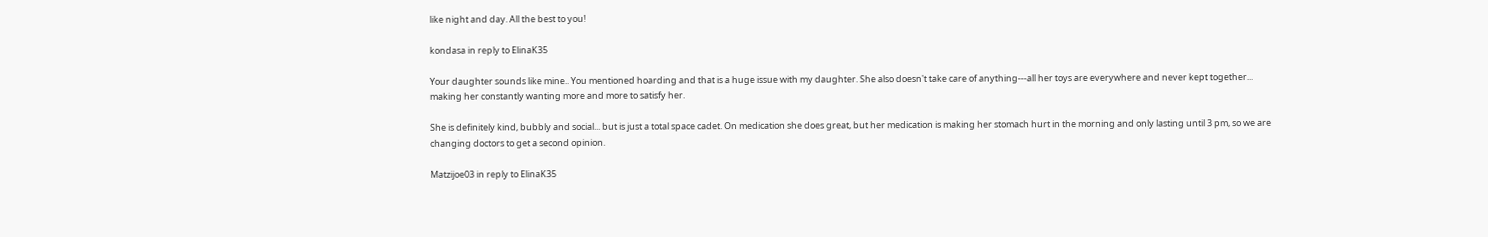like night and day. All the best to you!

kondasa in reply to ElinaK35

Your daughter sounds like mine.. You mentioned hoarding and that is a huge issue with my daughter. She also doesn't take care of anything---all her toys are everywhere and never kept together... making her constantly wanting more and more to satisfy her.

She is definitely kind, bubbly and social... but is just a total space cadet. On medication she does great, but her medication is making her stomach hurt in the morning and only lasting until 3 pm, so we are changing doctors to get a second opinion.

Matzijoe03 in reply to ElinaK35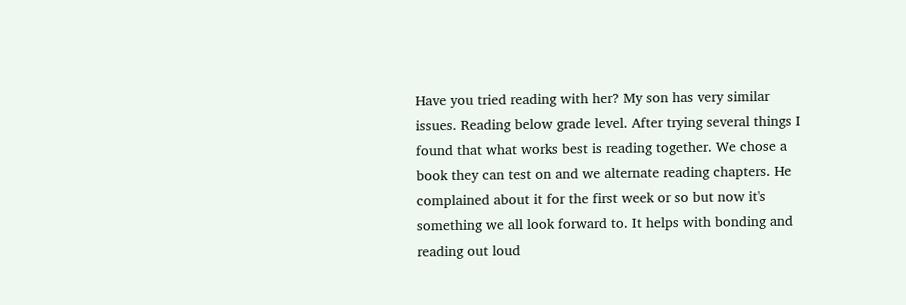Have you tried reading with her? My son has very similar issues. Reading below grade level. After trying several things I found that what works best is reading together. We chose a book they can test on and we alternate reading chapters. He complained about it for the first week or so but now it's something we all look forward to. It helps with bonding and reading out loud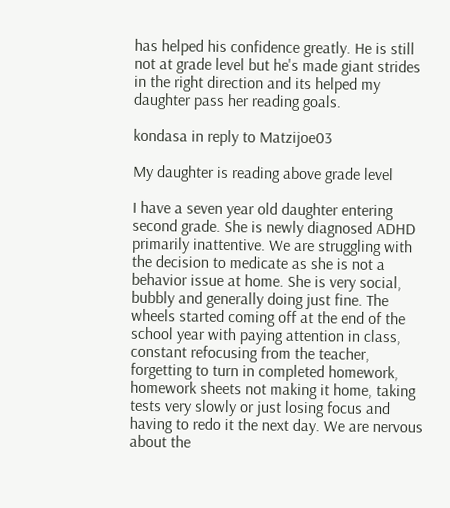has helped his confidence greatly. He is still not at grade level but he's made giant strides in the right direction and its helped my daughter pass her reading goals.

kondasa in reply to Matzijoe03

My daughter is reading above grade level

I have a seven year old daughter entering second grade. She is newly diagnosed ADHD primarily inattentive. We are struggling with the decision to medicate as she is not a behavior issue at home. She is very social, bubbly and generally doing just fine. The wheels started coming off at the end of the school year with paying attention in class, constant refocusing from the teacher, forgetting to turn in completed homework, homework sheets not making it home, taking tests very slowly or just losing focus and having to redo it the next day. We are nervous about the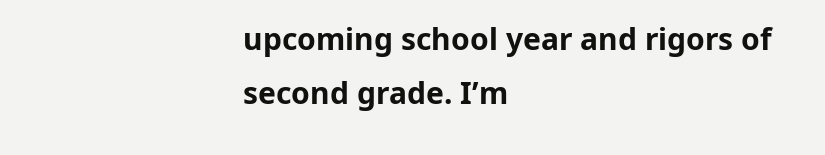upcoming school year and rigors of second grade. I’m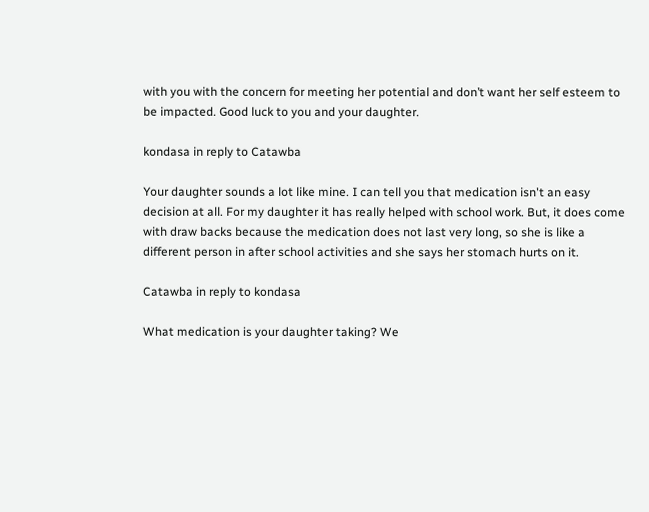with you with the concern for meeting her potential and don’t want her self esteem to be impacted. Good luck to you and your daughter.

kondasa in reply to Catawba

Your daughter sounds a lot like mine. I can tell you that medication isn't an easy decision at all. For my daughter it has really helped with school work. But, it does come with draw backs because the medication does not last very long, so she is like a different person in after school activities and she says her stomach hurts on it.

Catawba in reply to kondasa

What medication is your daughter taking? We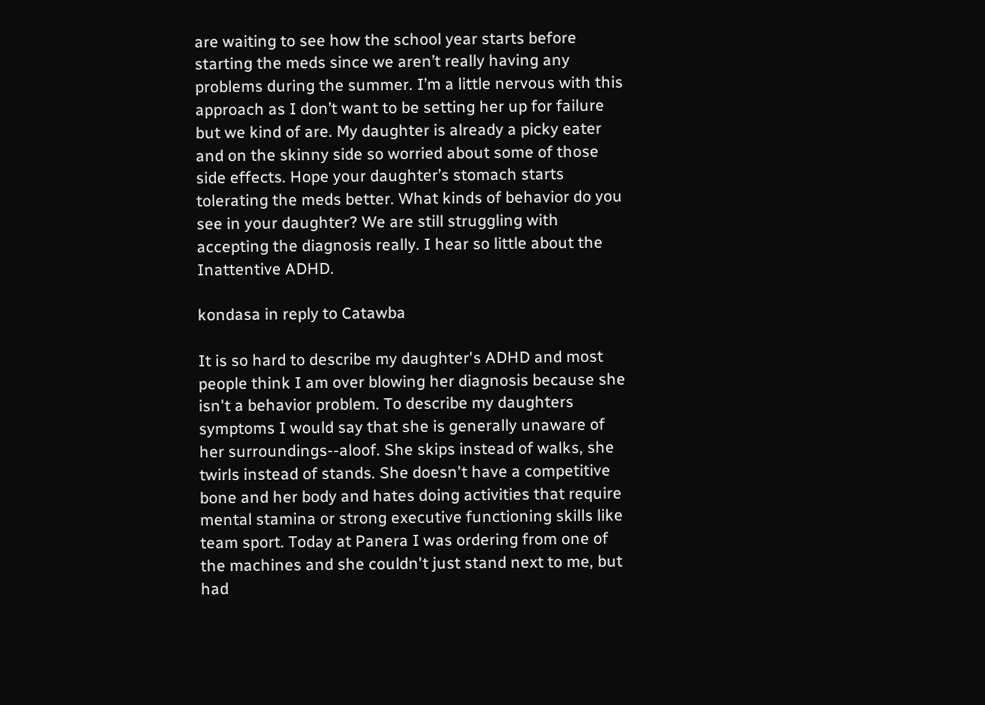are waiting to see how the school year starts before starting the meds since we aren’t really having any problems during the summer. I’m a little nervous with this approach as I don’t want to be setting her up for failure but we kind of are. My daughter is already a picky eater and on the skinny side so worried about some of those side effects. Hope your daughter’s stomach starts tolerating the meds better. What kinds of behavior do you see in your daughter? We are still struggling with accepting the diagnosis really. I hear so little about the Inattentive ADHD.

kondasa in reply to Catawba

It is so hard to describe my daughter's ADHD and most people think I am over blowing her diagnosis because she isn't a behavior problem. To describe my daughters symptoms I would say that she is generally unaware of her surroundings--aloof. She skips instead of walks, she twirls instead of stands. She doesn't have a competitive bone and her body and hates doing activities that require mental stamina or strong executive functioning skills like team sport. Today at Panera I was ordering from one of the machines and she couldn't just stand next to me, but had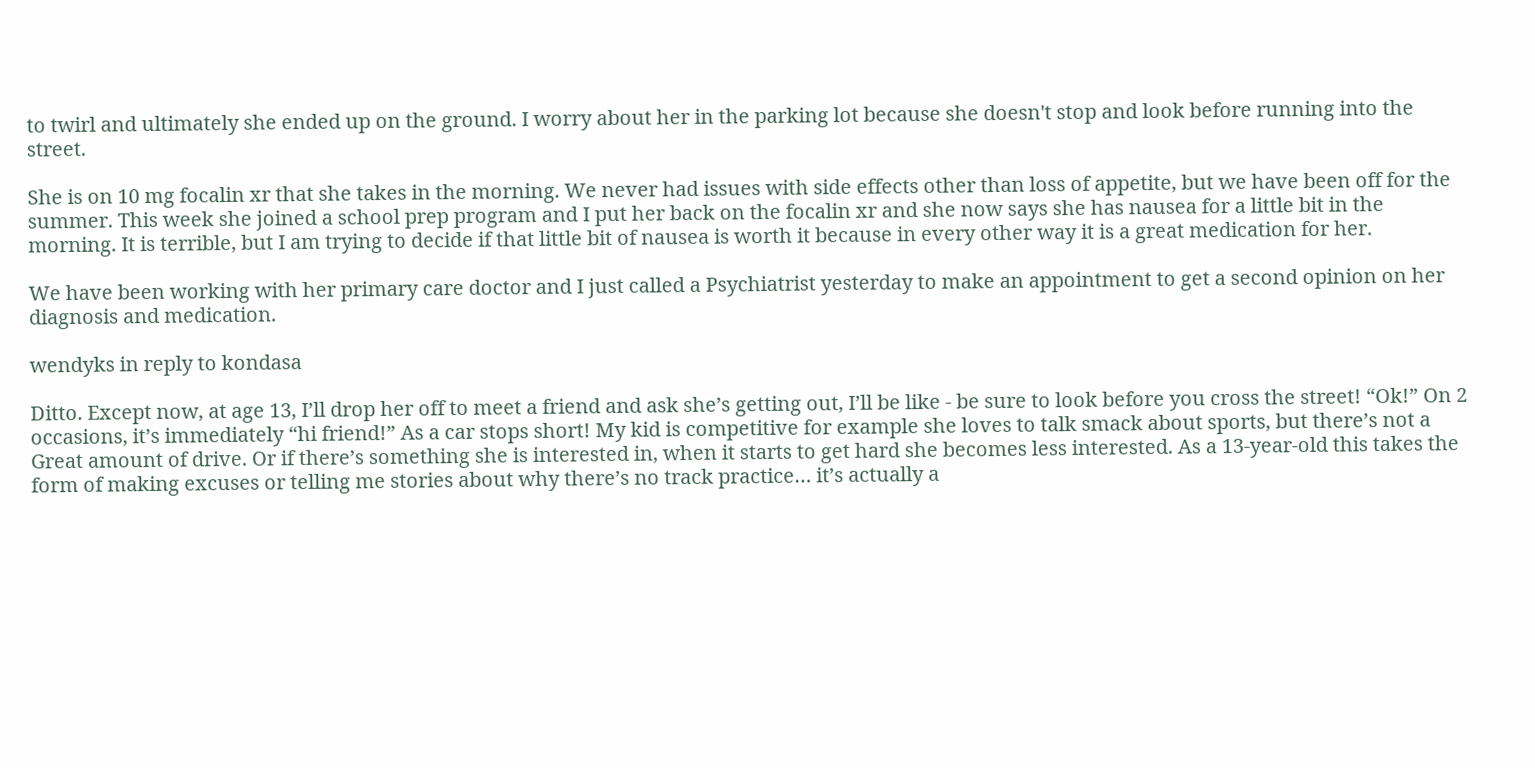to twirl and ultimately she ended up on the ground. I worry about her in the parking lot because she doesn't stop and look before running into the street.

She is on 10 mg focalin xr that she takes in the morning. We never had issues with side effects other than loss of appetite, but we have been off for the summer. This week she joined a school prep program and I put her back on the focalin xr and she now says she has nausea for a little bit in the morning. It is terrible, but I am trying to decide if that little bit of nausea is worth it because in every other way it is a great medication for her.

We have been working with her primary care doctor and I just called a Psychiatrist yesterday to make an appointment to get a second opinion on her diagnosis and medication.

wendyks in reply to kondasa

Ditto. Except now, at age 13, I’ll drop her off to meet a friend and ask she’s getting out, I’ll be like - be sure to look before you cross the street! “Ok!” On 2 occasions, it’s immediately “hi friend!” As a car stops short! My kid is competitive for example she loves to talk smack about sports, but there’s not a Great amount of drive. Or if there’s something she is interested in, when it starts to get hard she becomes less interested. As a 13-year-old this takes the form of making excuses or telling me stories about why there’s no track practice… it’s actually a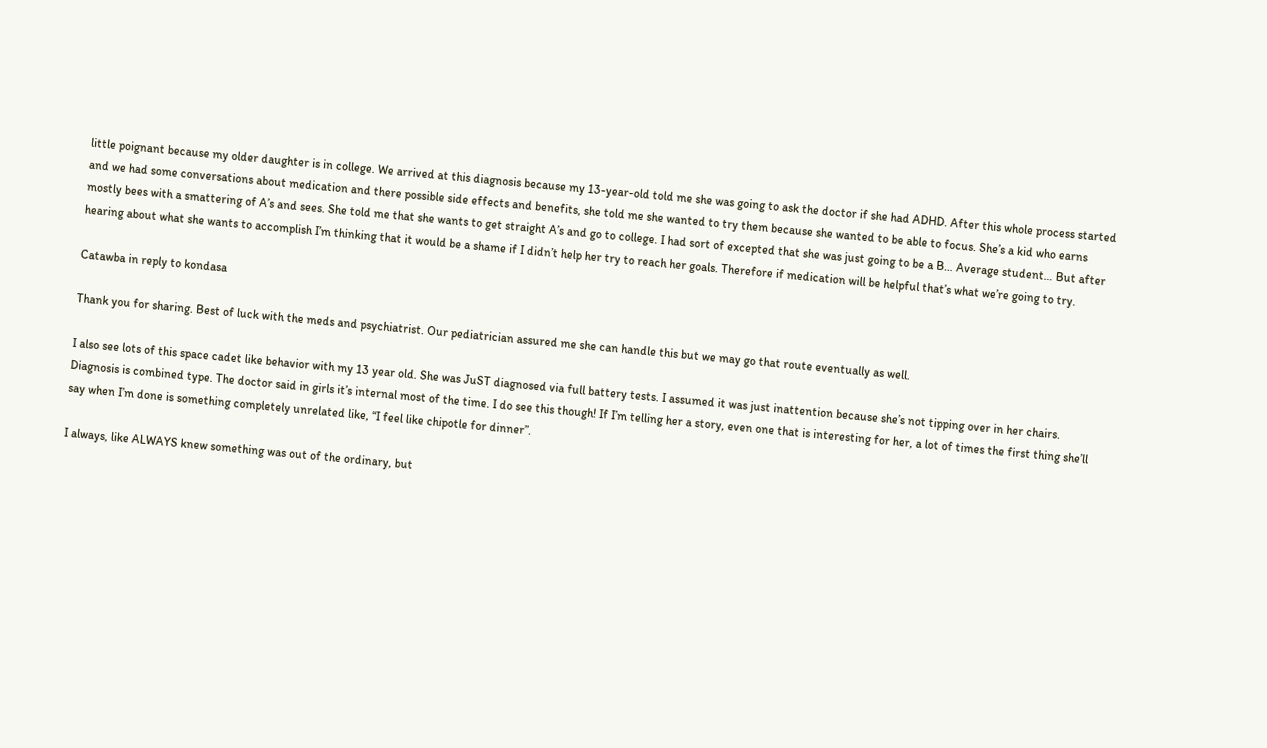little poignant because my older daughter is in college. We arrived at this diagnosis because my 13-year-old told me she was going to ask the doctor if she had ADHD. After this whole process started and we had some conversations about medication and there possible side effects and benefits, she told me she wanted to try them because she wanted to be able to focus. She’s a kid who earns mostly bees with a smattering of A’s and sees. She told me that she wants to get straight A’s and go to college. I had sort of excepted that she was just going to be a B… Average student… But after hearing about what she wants to accomplish I’m thinking that it would be a shame if I didn’t help her try to reach her goals. Therefore if medication will be helpful that’s what we’re going to try.

Catawba in reply to kondasa

Thank you for sharing. Best of luck with the meds and psychiatrist. Our pediatrician assured me she can handle this but we may go that route eventually as well.

I also see lots of this space cadet like behavior with my 13 year old. She was JuST diagnosed via full battery tests. I assumed it was just inattention because she’s not tipping over in her chairs. Diagnosis is combined type. The doctor said in girls it’s internal most of the time. I do see this though! If I’m telling her a story, even one that is interesting for her, a lot of times the first thing she’ll say when I’m done is something completely unrelated like, “I feel like chipotle for dinner”.

I always, like ALWAYS knew something was out of the ordinary, but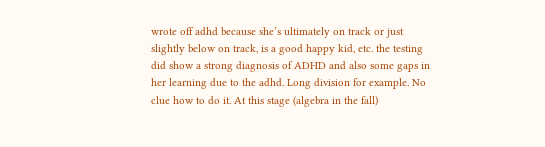wrote off adhd because she’s ultimately on track or just slightly below on track, is a good happy kid, etc. the testing did show a strong diagnosis of ADHD and also some gaps in her learning due to the adhd. Long division for example. No clue how to do it. At this stage (algebra in the fall)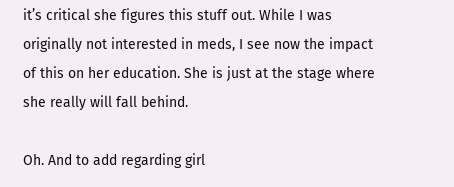it’s critical she figures this stuff out. While I was originally not interested in meds, I see now the impact of this on her education. She is just at the stage where she really will fall behind.

Oh. And to add regarding girl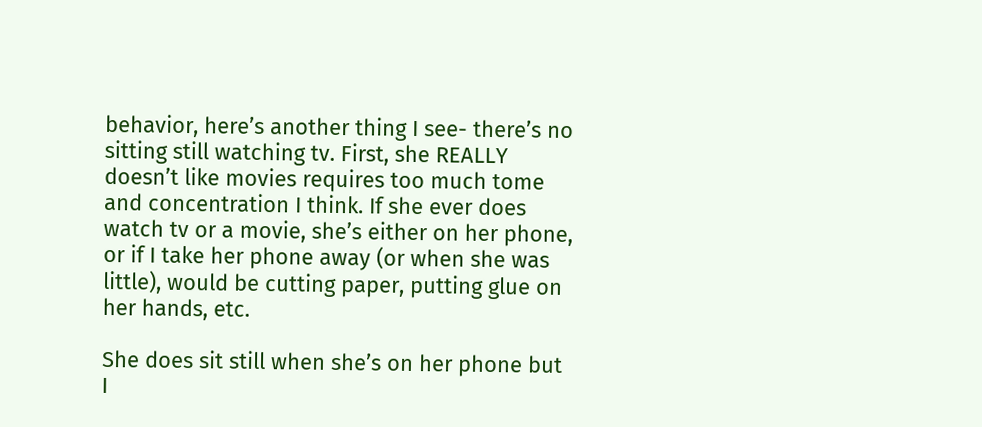behavior, here’s another thing I see- there’s no sitting still watching tv. First, she REALLY doesn’t like movies requires too much tome and concentration I think. If she ever does watch tv or a movie, she’s either on her phone, or if I take her phone away (or when she was little), would be cutting paper, putting glue on her hands, etc.

She does sit still when she’s on her phone but I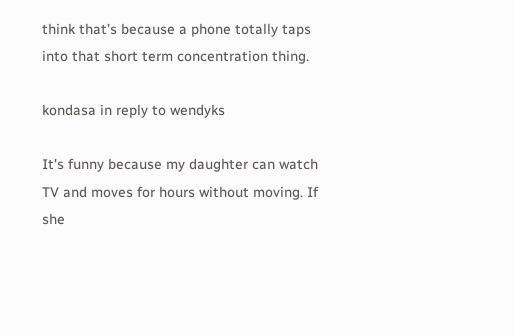think that’s because a phone totally taps into that short term concentration thing.

kondasa in reply to wendyks

It's funny because my daughter can watch TV and moves for hours without moving. If she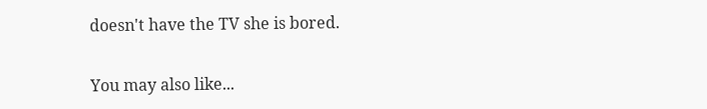doesn't have the TV she is bored.

You may also like...